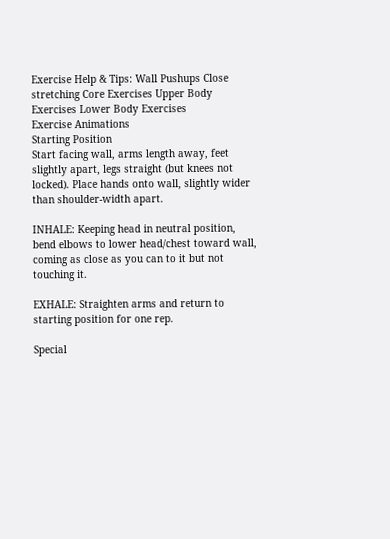Exercise Help & Tips: Wall Pushups Close
stretching Core Exercises Upper Body Exercises Lower Body Exercises
Exercise Animations
Starting Position
Start facing wall, arms length away, feet slightly apart, legs straight (but knees not locked). Place hands onto wall, slightly wider than shoulder-width apart.

INHALE: Keeping head in neutral position, bend elbows to lower head/chest toward wall, coming as close as you can to it but not touching it.

EXHALE: Straighten arms and return to starting position for one rep.

Special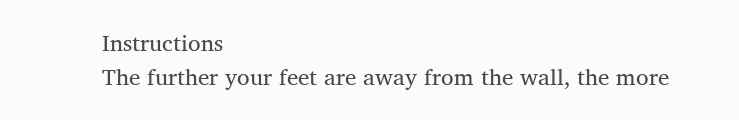Instructions
The further your feet are away from the wall, the more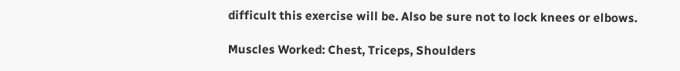difficult this exercise will be. Also be sure not to lock knees or elbows.

Muscles Worked: Chest, Triceps, Shoulders